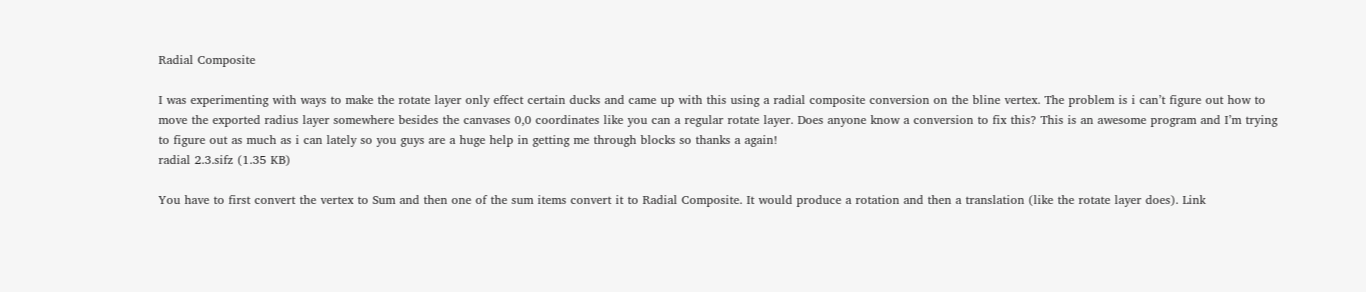Radial Composite

I was experimenting with ways to make the rotate layer only effect certain ducks and came up with this using a radial composite conversion on the bline vertex. The problem is i can’t figure out how to move the exported radius layer somewhere besides the canvases 0,0 coordinates like you can a regular rotate layer. Does anyone know a conversion to fix this? This is an awesome program and I’m trying to figure out as much as i can lately so you guys are a huge help in getting me through blocks so thanks a again!
radial 2.3.sifz (1.35 KB)

You have to first convert the vertex to Sum and then one of the sum items convert it to Radial Composite. It would produce a rotation and then a translation (like the rotate layer does). Link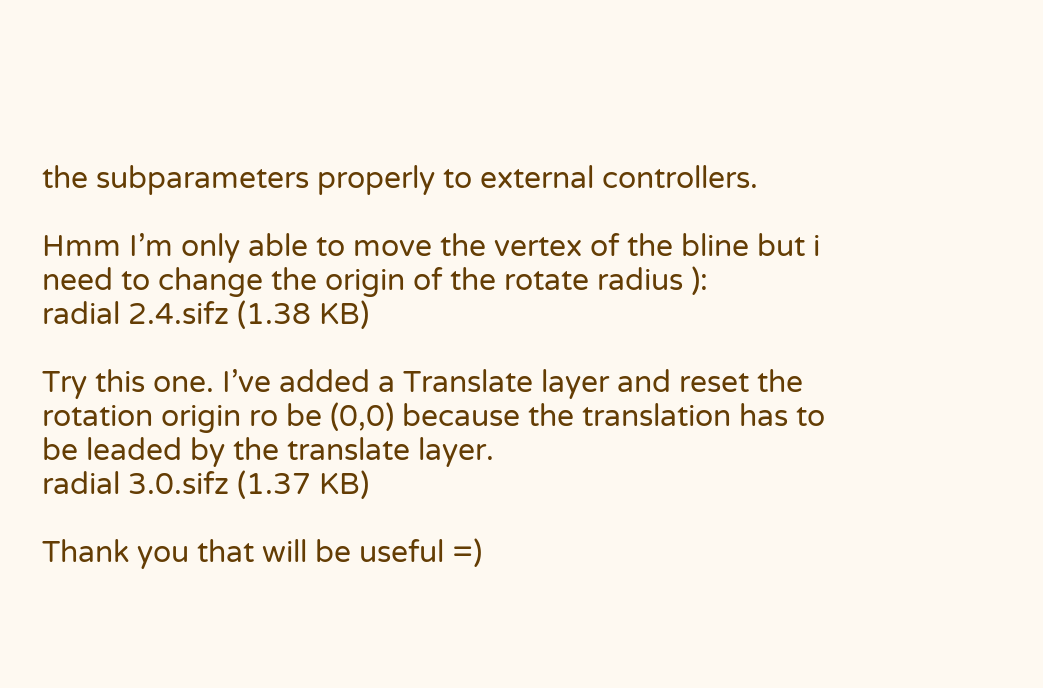the subparameters properly to external controllers.

Hmm I’m only able to move the vertex of the bline but i need to change the origin of the rotate radius ):
radial 2.4.sifz (1.38 KB)

Try this one. I’ve added a Translate layer and reset the rotation origin ro be (0,0) because the translation has to be leaded by the translate layer.
radial 3.0.sifz (1.37 KB)

Thank you that will be useful =)